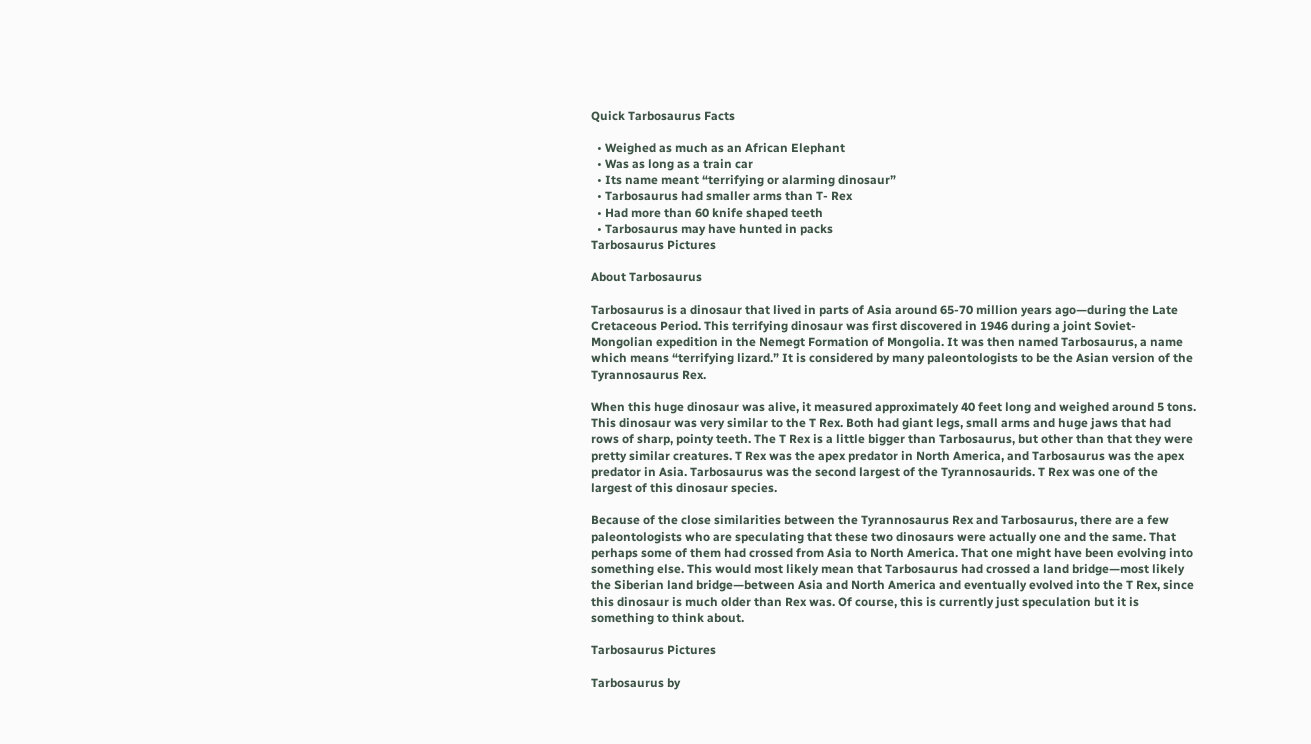Quick Tarbosaurus Facts

  • Weighed as much as an African Elephant
  • Was as long as a train car
  • Its name meant “terrifying or alarming dinosaur”
  • Tarbosaurus had smaller arms than T- Rex
  • Had more than 60 knife shaped teeth
  • Tarbosaurus may have hunted in packs
Tarbosaurus Pictures

About Tarbosaurus

Tarbosaurus is a dinosaur that lived in parts of Asia around 65-70 million years ago—during the Late Cretaceous Period. This terrifying dinosaur was first discovered in 1946 during a joint Soviet- Mongolian expedition in the Nemegt Formation of Mongolia. It was then named Tarbosaurus, a name which means “terrifying lizard.” It is considered by many paleontologists to be the Asian version of the Tyrannosaurus Rex.

When this huge dinosaur was alive, it measured approximately 40 feet long and weighed around 5 tons. This dinosaur was very similar to the T Rex. Both had giant legs, small arms and huge jaws that had rows of sharp, pointy teeth. The T Rex is a little bigger than Tarbosaurus, but other than that they were pretty similar creatures. T Rex was the apex predator in North America, and Tarbosaurus was the apex predator in Asia. Tarbosaurus was the second largest of the Tyrannosaurids. T Rex was one of the largest of this dinosaur species.

Because of the close similarities between the Tyrannosaurus Rex and Tarbosaurus, there are a few paleontologists who are speculating that these two dinosaurs were actually one and the same. That perhaps some of them had crossed from Asia to North America. That one might have been evolving into something else. This would most likely mean that Tarbosaurus had crossed a land bridge—most likely the Siberian land bridge—between Asia and North America and eventually evolved into the T Rex, since this dinosaur is much older than Rex was. Of course, this is currently just speculation but it is something to think about.

Tarbosaurus Pictures

Tarbosaurus by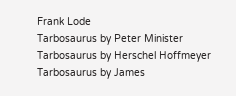Frank Lode
Tarbosaurus by Peter Minister
Tarbosaurus by Herschel Hoffmeyer
Tarbosaurus by James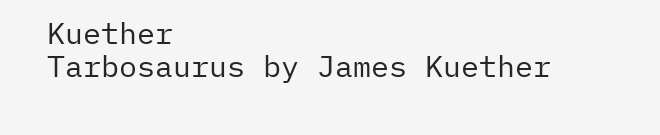Kuether
Tarbosaurus by James Kuether